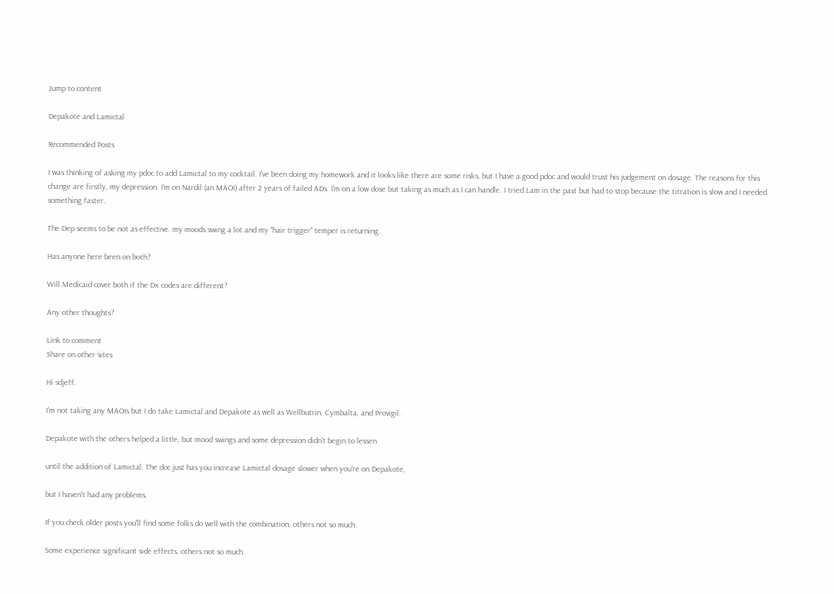Jump to content

Depakote and Lamictal

Recommended Posts

I was thinking of asking my pdoc to add Lamictal to my cocktail. I've been doing my homework and it looks like there are some risks, but I have a good pdoc and would trust his judgement on dosage. The reasons for this change are firstly, my depression. I'm on Nardil (an MAOI) after 2 years of failed ADs. I'm on a low dose but taking as much as I can handle. I tried Lam in the past but had to stop because the titration is slow and I needed something faster.

The Dep seems to be not as effective. my moods swing a lot and my "hair trigger" temper is returning.

Has anyone here been on both?

Will Medicaid cover both if the Dx codes are different?

Any other thoughts?

Link to comment
Share on other sites

Hi sdjeff.

I'm not taking any MAOIs but I do take Lamictal and Depakote as well as Wellbutrin, Cymbalta, and Provigil.

Depakote with the others helped a little, but mood swings and some depression didn't begin to lessen

until the addition of Lamictal. The doc just has you increase Lamictal dosage slower when you're on Depakote,

but I haven't had any problems.

If you check older posts you'll find some folks do well with the combination, others not so much.

Some experience significant side effects, others not so much.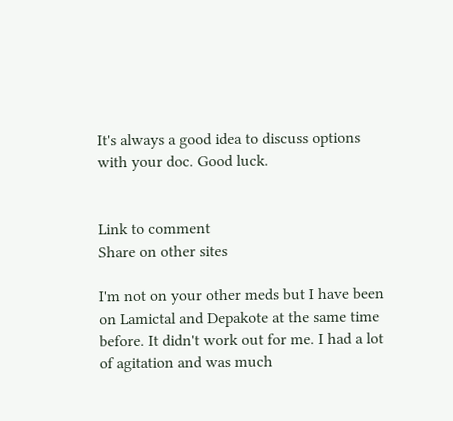It's always a good idea to discuss options with your doc. Good luck.


Link to comment
Share on other sites

I'm not on your other meds but I have been on Lamictal and Depakote at the same time before. It didn't work out for me. I had a lot of agitation and was much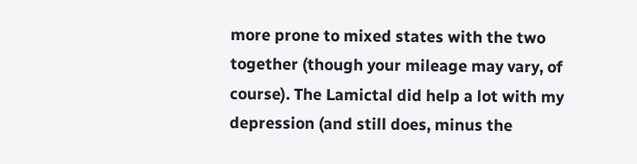more prone to mixed states with the two together (though your mileage may vary, of course). The Lamictal did help a lot with my depression (and still does, minus the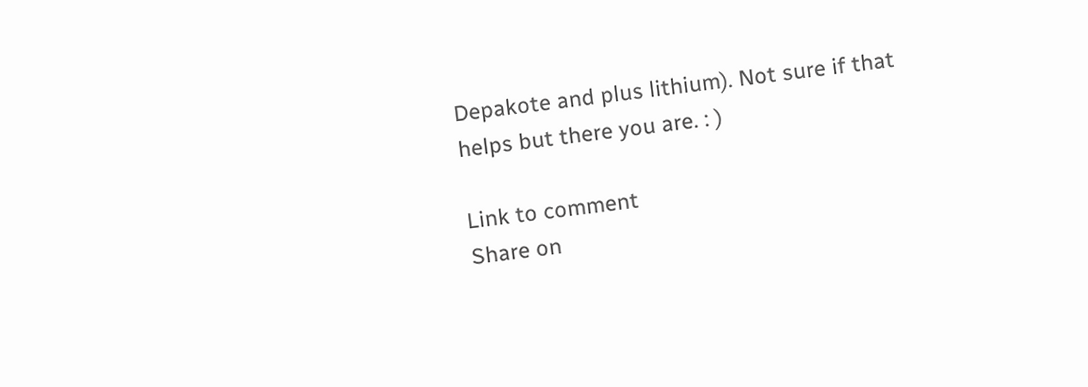Depakote and plus lithium). Not sure if that helps but there you are. : )

Link to comment
Share on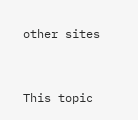other sites


This topic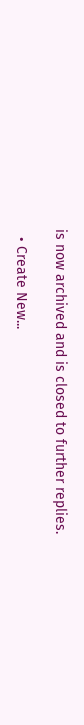is now archived and is closed to further replies.

  • Create New...